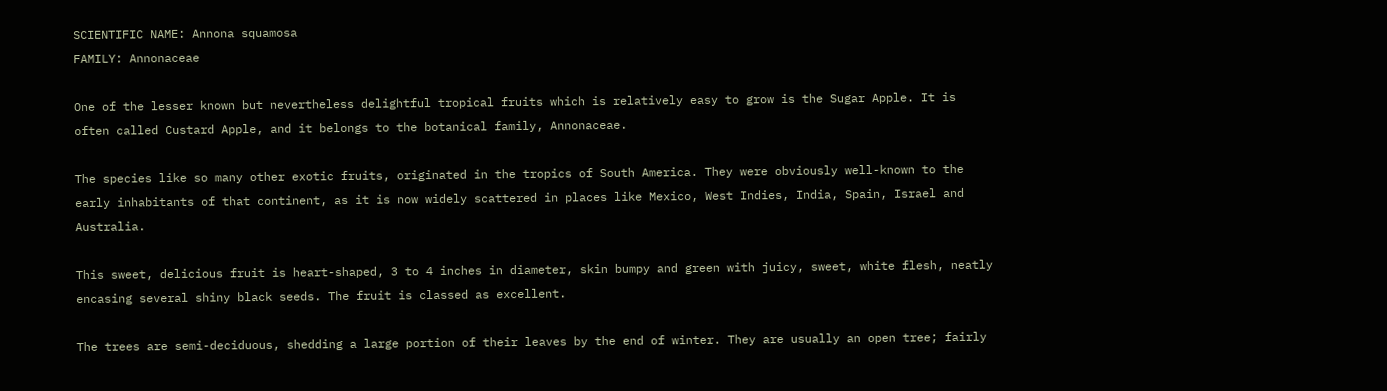SCIENTIFIC NAME: Annona squamosa
FAMILY: Annonaceae

One of the lesser known but nevertheless delightful tropical fruits which is relatively easy to grow is the Sugar Apple. It is often called Custard Apple, and it belongs to the botanical family, Annonaceae.

The species like so many other exotic fruits, originated in the tropics of South America. They were obviously well-known to the early inhabitants of that continent, as it is now widely scattered in places like Mexico, West Indies, India, Spain, Israel and Australia.

This sweet, delicious fruit is heart-shaped, 3 to 4 inches in diameter, skin bumpy and green with juicy, sweet, white flesh, neatly encasing several shiny black seeds. The fruit is classed as excellent.

The trees are semi-deciduous, shedding a large portion of their leaves by the end of winter. They are usually an open tree; fairly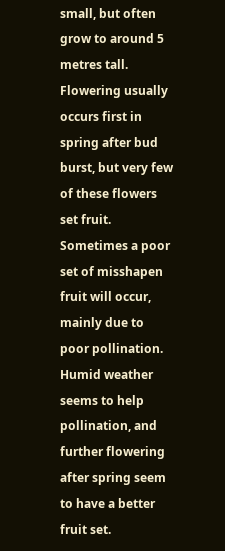small, but often grow to around 5 metres tall. Flowering usually occurs first in spring after bud burst, but very few of these flowers set fruit. Sometimes a poor set of misshapen fruit will occur, mainly due to poor pollination. Humid weather seems to help pollination, and further flowering after spring seem to have a better fruit set.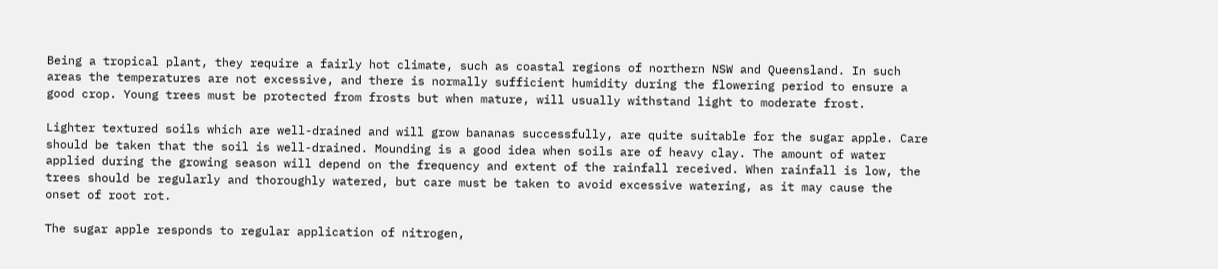Being a tropical plant, they require a fairly hot climate, such as coastal regions of northern NSW and Queensland. In such areas the temperatures are not excessive, and there is normally sufficient humidity during the flowering period to ensure a good crop. Young trees must be protected from frosts but when mature, will usually withstand light to moderate frost.

Lighter textured soils which are well-drained and will grow bananas successfully, are quite suitable for the sugar apple. Care should be taken that the soil is well-drained. Mounding is a good idea when soils are of heavy clay. The amount of water applied during the growing season will depend on the frequency and extent of the rainfall received. When rainfall is low, the trees should be regularly and thoroughly watered, but care must be taken to avoid excessive watering, as it may cause the onset of root rot.

The sugar apple responds to regular application of nitrogen,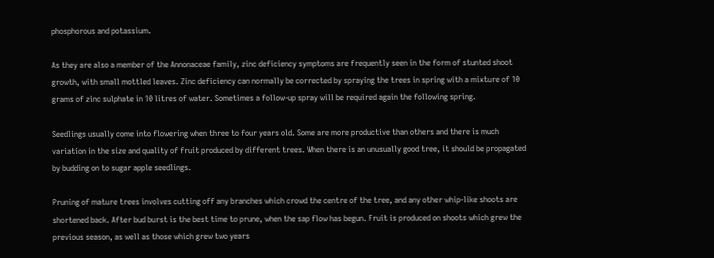phosphorous and potassium.

As they are also a member of the Annonaceae family, zinc deficiency symptoms are frequently seen in the form of stunted shoot growth, with small mottled leaves. Zinc deficiency can normally be corrected by spraying the trees in spring with a mixture of 10 grams of zinc sulphate in 10 litres of water. Sometimes a follow-up spray will be required again the following spring.

Seedlings usually come into flowering when three to four years old. Some are more productive than others and there is much variation in the size and quality of fruit produced by different trees. When there is an unusually good tree, it should be propagated by budding on to sugar apple seedlings.

Pruning of mature trees involves cutting off any branches which crowd the centre of the tree, and any other whip-like shoots are shortened back. After bud burst is the best time to prune, when the sap flow has begun. Fruit is produced on shoots which grew the previous season, as well as those which grew two years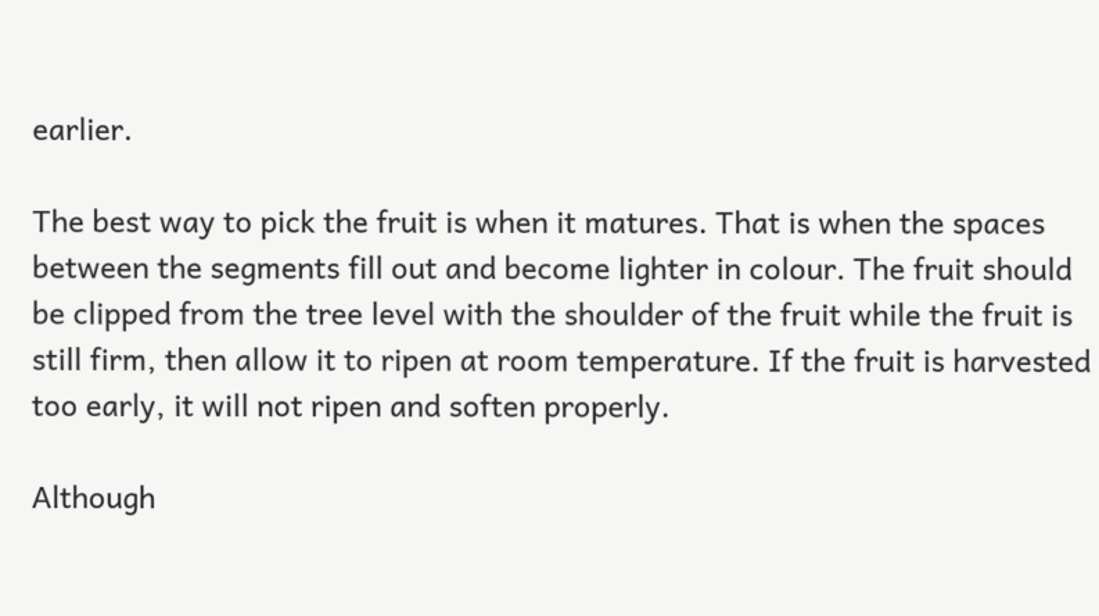earlier.

The best way to pick the fruit is when it matures. That is when the spaces between the segments fill out and become lighter in colour. The fruit should be clipped from the tree level with the shoulder of the fruit while the fruit is still firm, then allow it to ripen at room temperature. If the fruit is harvested too early, it will not ripen and soften properly.

Although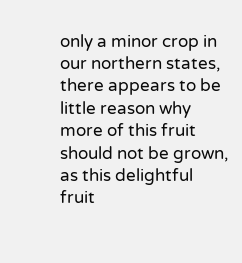only a minor crop in our northern states, there appears to be little reason why more of this fruit should not be grown, as this delightful fruit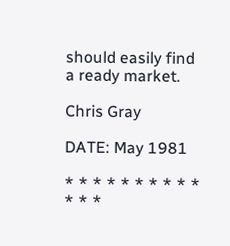should easily find a ready market.

Chris Gray

DATE: May 1981

* * * * * * * * * * * * *